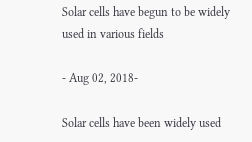Solar cells have begun to be widely used in various fields

- Aug 02, 2018-

Solar cells have been widely used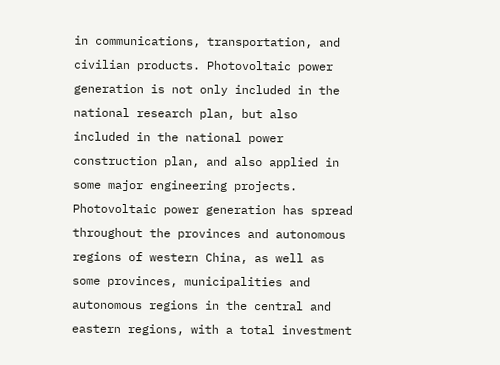in communications, transportation, and civilian products. Photovoltaic power generation is not only included in the national research plan, but also included in the national power construction plan, and also applied in some major engineering projects. Photovoltaic power generation has spread throughout the provinces and autonomous regions of western China, as well as some provinces, municipalities and autonomous regions in the central and eastern regions, with a total investment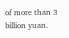of more than 3 billion yuan.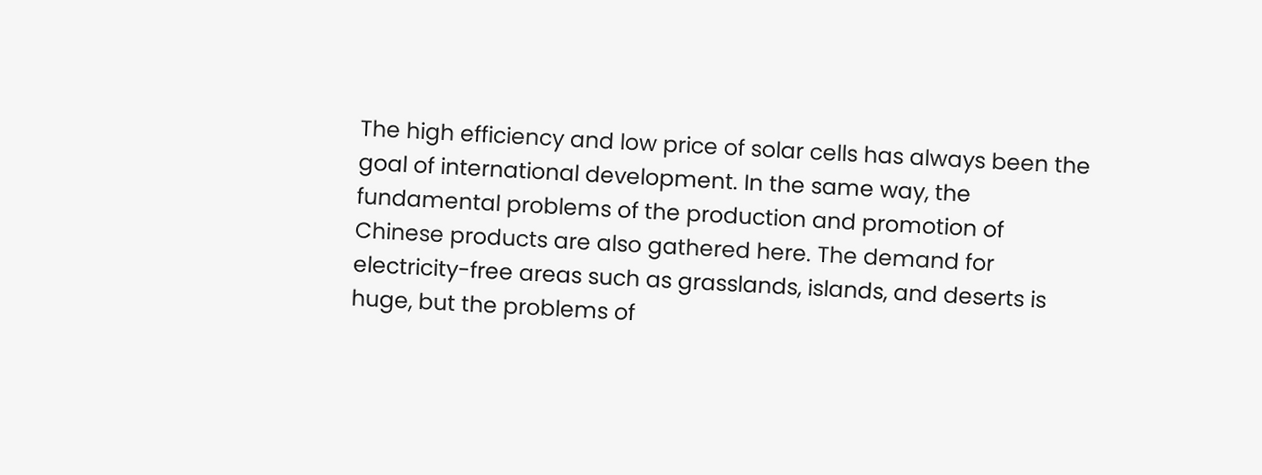The high efficiency and low price of solar cells has always been the goal of international development. In the same way, the fundamental problems of the production and promotion of Chinese products are also gathered here. The demand for electricity-free areas such as grasslands, islands, and deserts is huge, but the problems of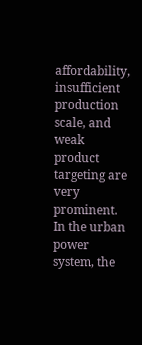affordability, insufficient production scale, and weak product targeting are very prominent. In the urban power system, the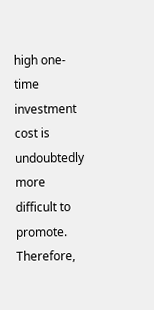high one-time investment cost is undoubtedly more difficult to promote. Therefore,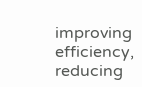improving efficiency, reducing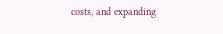costs, and expanding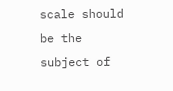scale should be the subject of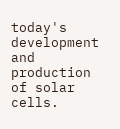today's development and production of solar cells.